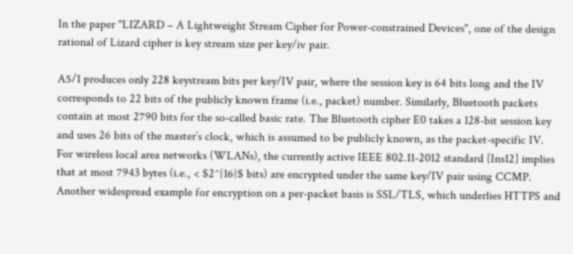In the paper "LIZARD – A Lightweight Stream Cipher for Power-constrained Devices", one of the design rational of Lizard cipher is key stream size per key/iv pair.

A5/1 produces only 228 keystream bits per key/IV pair, where the session key is 64 bits long and the IV corresponds to 22 bits of the publicly known frame (i.e., packet) number. Similarly, Bluetooth packets contain at most 2790 bits for the so-called basic rate. The Bluetooth cipher E0 takes a 128-bit session key and uses 26 bits of the master’s clock, which is assumed to be publicly known, as the packet-specific IV. For wireless local area networks (WLANs), the currently active IEEE 802.11-2012 standard [Ins12] implies that at most 7943 bytes (i.e., < $2^{16}$ bits) are encrypted under the same key/IV pair using CCMP. Another widespread example for encryption on a per-packet basis is SSL/TLS, which underlies HTTPS and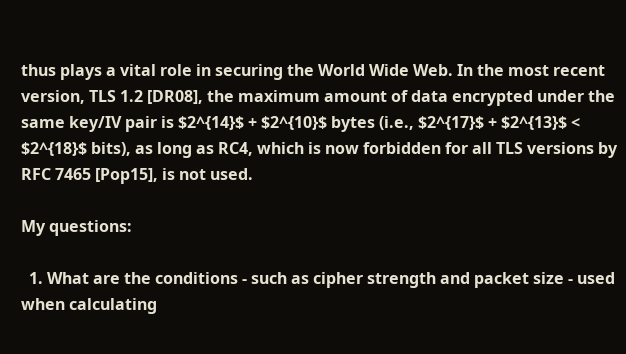thus plays a vital role in securing the World Wide Web. In the most recent version, TLS 1.2 [DR08], the maximum amount of data encrypted under the same key/IV pair is $2^{14}$ + $2^{10}$ bytes (i.e., $2^{17}$ + $2^{13}$ < $2^{18}$ bits), as long as RC4, which is now forbidden for all TLS versions by RFC 7465 [Pop15], is not used.

My questions:

  1. What are the conditions - such as cipher strength and packet size - used when calculating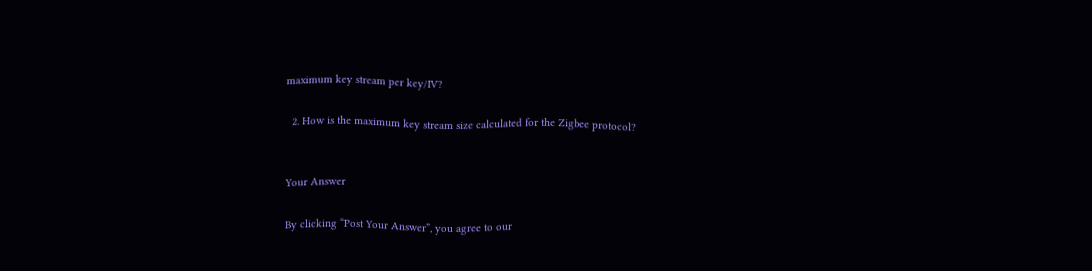maximum key stream per key/IV?

  2. How is the maximum key stream size calculated for the Zigbee protocol?


Your Answer

By clicking “Post Your Answer”, you agree to our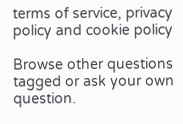terms of service, privacy policy and cookie policy

Browse other questions tagged or ask your own question.